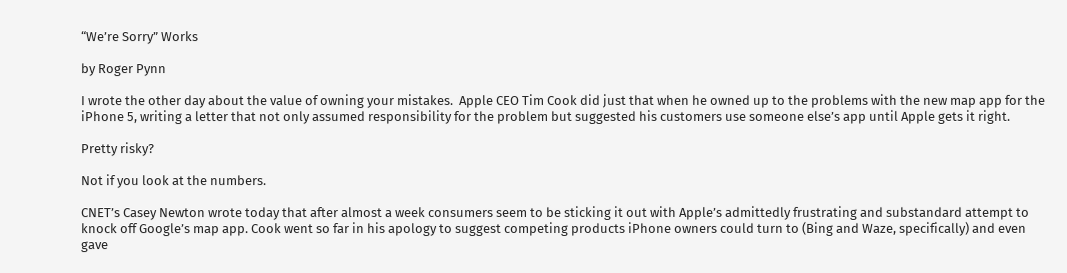“We’re Sorry” Works

by Roger Pynn

I wrote the other day about the value of owning your mistakes.  Apple CEO Tim Cook did just that when he owned up to the problems with the new map app for the iPhone 5, writing a letter that not only assumed responsibility for the problem but suggested his customers use someone else’s app until Apple gets it right.

Pretty risky?

Not if you look at the numbers.

CNET’s Casey Newton wrote today that after almost a week consumers seem to be sticking it out with Apple’s admittedly frustrating and substandard attempt to knock off Google’s map app. Cook went so far in his apology to suggest competing products iPhone owners could turn to (Bing and Waze, specifically) and even gave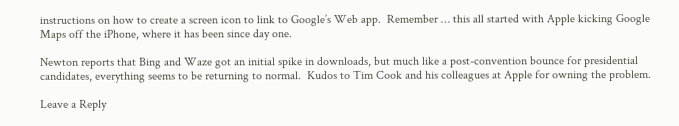instructions on how to create a screen icon to link to Google’s Web app.  Remember … this all started with Apple kicking Google Maps off the iPhone, where it has been since day one.

Newton reports that Bing and Waze got an initial spike in downloads, but much like a post-convention bounce for presidential candidates, everything seems to be returning to normal.  Kudos to Tim Cook and his colleagues at Apple for owning the problem.

Leave a Reply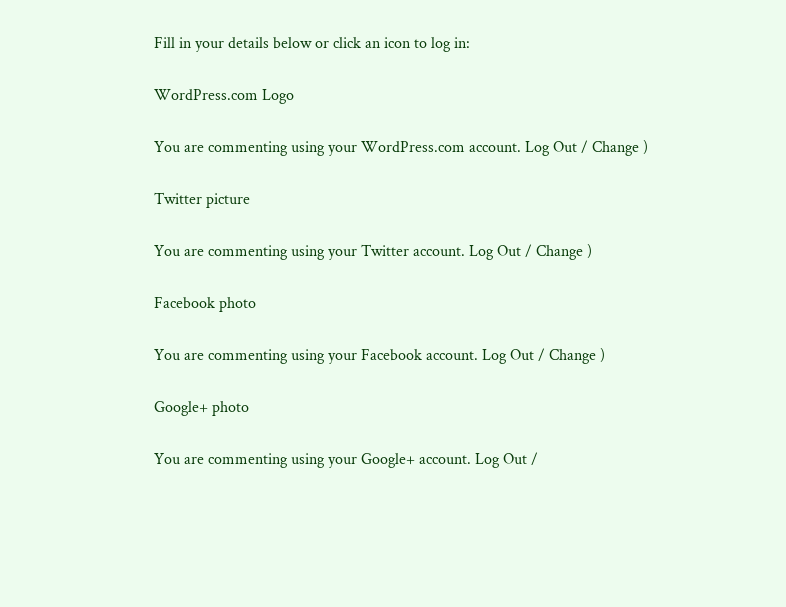Fill in your details below or click an icon to log in:

WordPress.com Logo

You are commenting using your WordPress.com account. Log Out / Change )

Twitter picture

You are commenting using your Twitter account. Log Out / Change )

Facebook photo

You are commenting using your Facebook account. Log Out / Change )

Google+ photo

You are commenting using your Google+ account. Log Out /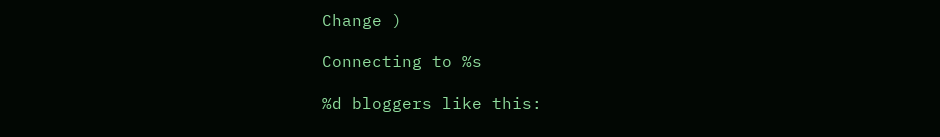Change )

Connecting to %s

%d bloggers like this: